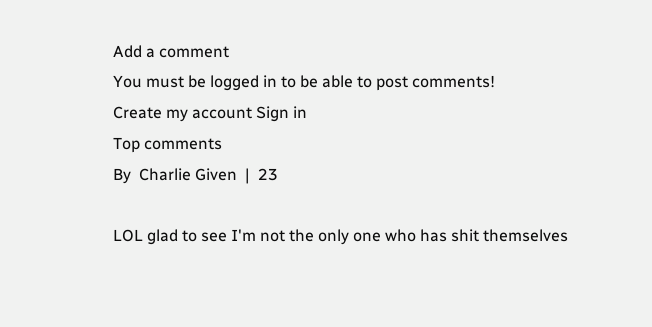Add a comment
You must be logged in to be able to post comments!
Create my account Sign in
Top comments
By  Charlie Given  |  23

LOL glad to see I'm not the only one who has shit themselves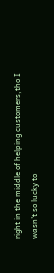right in the middle of helping customers,tho I wasn't so lucky to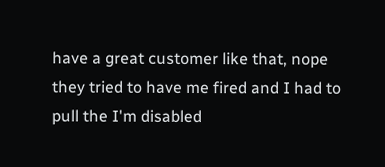have a great customer like that, nope they tried to have me fired and I had to pull the I'm disabled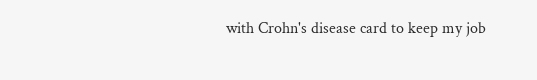with Crohn's disease card to keep my job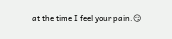at the time I feel your pain.😏